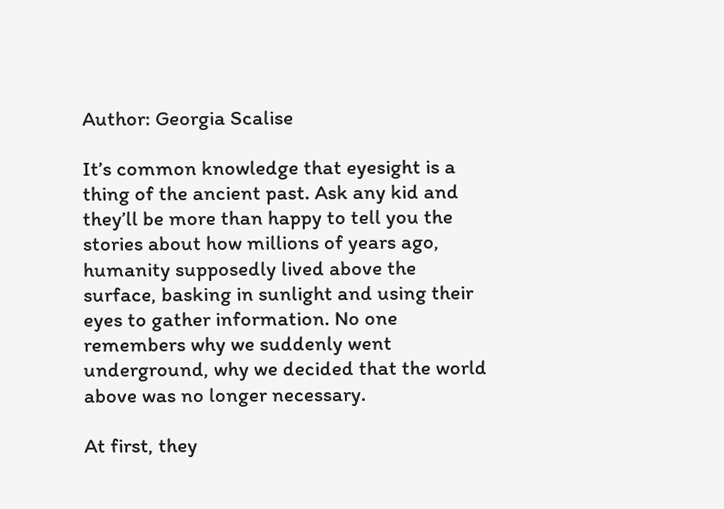Author: Georgia Scalise

It’s common knowledge that eyesight is a thing of the ancient past. Ask any kid and they’ll be more than happy to tell you the stories about how millions of years ago, humanity supposedly lived above the surface, basking in sunlight and using their eyes to gather information. No one remembers why we suddenly went underground, why we decided that the world above was no longer necessary.

At first, they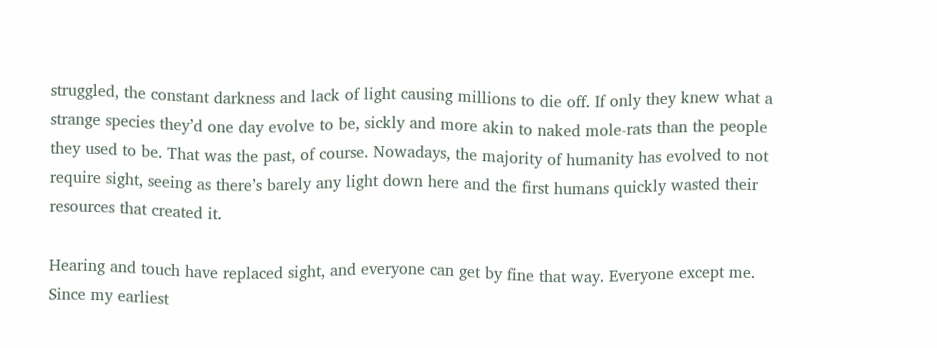struggled, the constant darkness and lack of light causing millions to die off. If only they knew what a strange species they’d one day evolve to be, sickly and more akin to naked mole-rats than the people they used to be. That was the past, of course. Nowadays, the majority of humanity has evolved to not require sight, seeing as there’s barely any light down here and the first humans quickly wasted their resources that created it.

Hearing and touch have replaced sight, and everyone can get by fine that way. Everyone except me. Since my earliest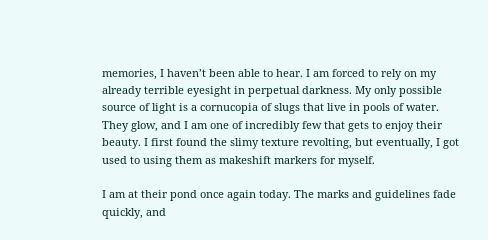memories, I haven’t been able to hear. I am forced to rely on my already terrible eyesight in perpetual darkness. My only possible source of light is a cornucopia of slugs that live in pools of water. They glow, and I am one of incredibly few that gets to enjoy their beauty. I first found the slimy texture revolting, but eventually, I got used to using them as makeshift markers for myself.

I am at their pond once again today. The marks and guidelines fade quickly, and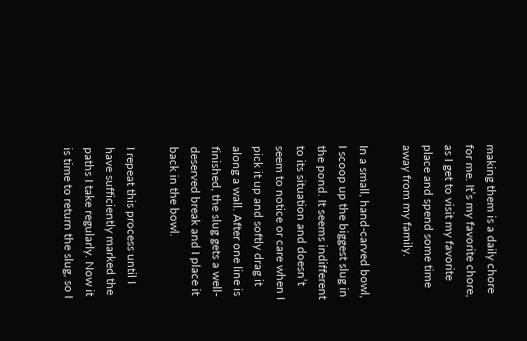making them is a daily chore for me. It’s my favorite chore, as I get to visit my favorite place and spend some time away from my family.

In a small, hand-carved bowl, I scoop up the biggest slug in the pond. It seems indifferent to its situation and doesn’t seem to notice or care when I pick it up and softly drag it along a wall. After one line is finished, the slug gets a well-deserved break and I place it back in the bowl.

I repeat this process until I have sufficiently marked the paths I take regularly. Now it is time to return the slug, so I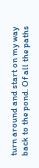turn around and start on my way back to the pond. Of all the paths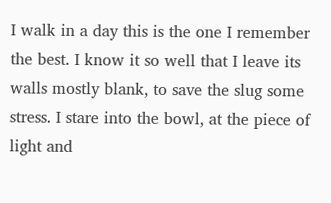I walk in a day this is the one I remember the best. I know it so well that I leave its walls mostly blank, to save the slug some stress. I stare into the bowl, at the piece of light and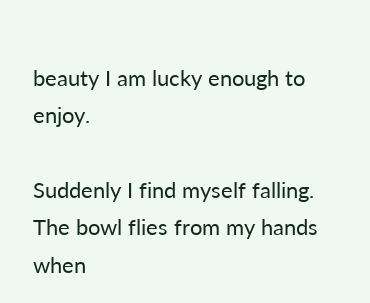beauty I am lucky enough to enjoy.

Suddenly I find myself falling. The bowl flies from my hands when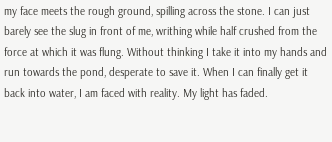my face meets the rough ground, spilling across the stone. I can just barely see the slug in front of me, writhing while half crushed from the force at which it was flung. Without thinking I take it into my hands and run towards the pond, desperate to save it. When I can finally get it back into water, I am faced with reality. My light has faded.